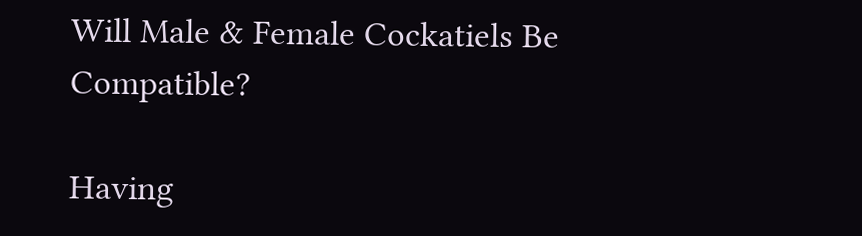Will Male & Female Cockatiels Be Compatible?

Having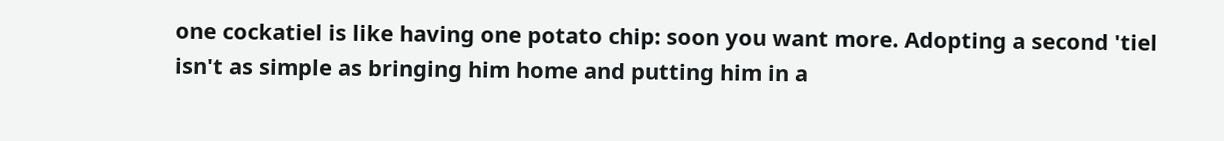one cockatiel is like having one potato chip: soon you want more. Adopting a second 'tiel isn't as simple as bringing him home and putting him in a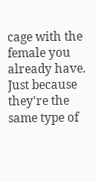cage with the female you already have. Just because they're the same type of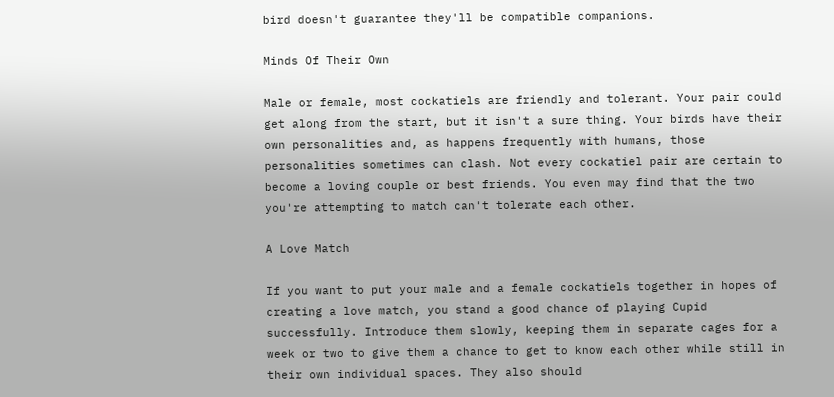bird doesn't guarantee they'll be compatible companions.

Minds Of Their Own

Male or female, most cockatiels are friendly and tolerant. Your pair could get along from the start, but it isn't a sure thing. Your birds have their own personalities and, as happens frequently with humans, those personalities sometimes can clash. Not every cockatiel pair are certain to become a loving couple or best friends. You even may find that the two you're attempting to match can't tolerate each other.

A Love Match

If you want to put your male and a female cockatiels together in hopes of creating a love match, you stand a good chance of playing Cupid successfully. Introduce them slowly, keeping them in separate cages for a week or two to give them a chance to get to know each other while still in their own individual spaces. They also should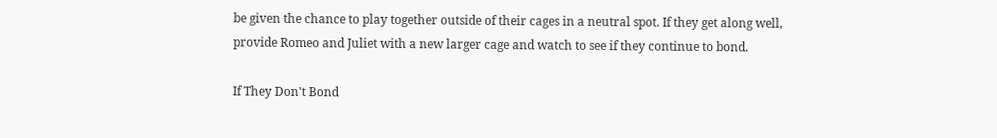be given the chance to play together outside of their cages in a neutral spot. If they get along well, provide Romeo and Juliet with a new larger cage and watch to see if they continue to bond.

If They Don't Bond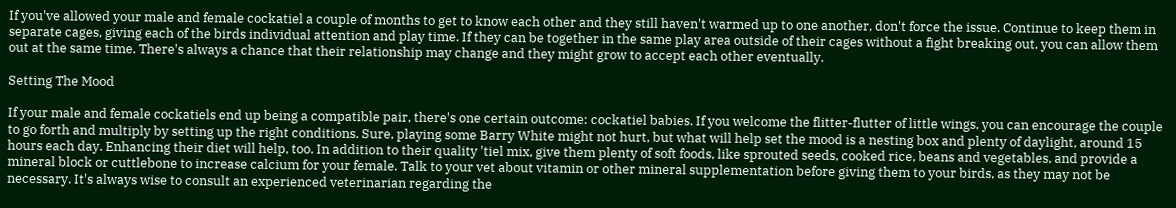If you've allowed your male and female cockatiel a couple of months to get to know each other and they still haven't warmed up to one another, don't force the issue. Continue to keep them in separate cages, giving each of the birds individual attention and play time. If they can be together in the same play area outside of their cages without a fight breaking out, you can allow them out at the same time. There's always a chance that their relationship may change and they might grow to accept each other eventually.

Setting The Mood

If your male and female cockatiels end up being a compatible pair, there's one certain outcome: cockatiel babies. If you welcome the flitter-flutter of little wings, you can encourage the couple to go forth and multiply by setting up the right conditions. Sure, playing some Barry White might not hurt, but what will help set the mood is a nesting box and plenty of daylight, around 15 hours each day. Enhancing their diet will help, too. In addition to their quality 'tiel mix, give them plenty of soft foods, like sprouted seeds, cooked rice, beans and vegetables, and provide a mineral block or cuttlebone to increase calcium for your female. Talk to your vet about vitamin or other mineral supplementation before giving them to your birds, as they may not be necessary. It's always wise to consult an experienced veterinarian regarding the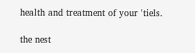health and treatment of your 'tiels.

the nest